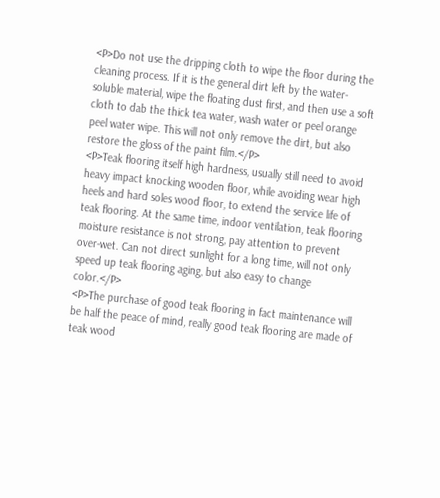<P>Do not use the dripping cloth to wipe the floor during the cleaning process. If it is the general dirt left by the water-soluble material, wipe the floating dust first, and then use a soft cloth to dab the thick tea water, wash water or peel orange peel water wipe. This will not only remove the dirt, but also restore the gloss of the paint film.</P>
<P>Teak flooring itself high hardness, usually still need to avoid heavy impact knocking wooden floor, while avoiding wear high heels and hard soles wood floor, to extend the service life of teak flooring. At the same time, indoor ventilation, teak flooring moisture resistance is not strong, pay attention to prevent over-wet. Can not direct sunlight for a long time, will not only speed up teak flooring aging, but also easy to change color.</P>
<P>The purchase of good teak flooring in fact maintenance will be half the peace of mind, really good teak flooring are made of teak wood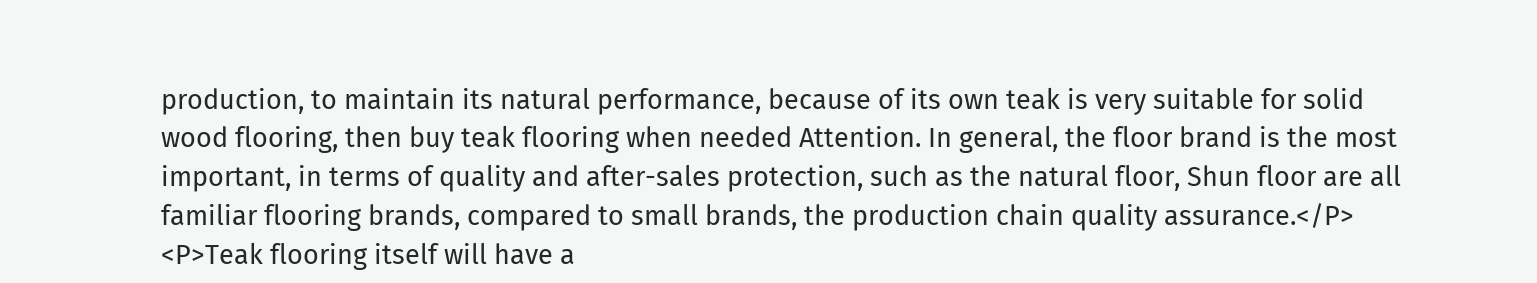production, to maintain its natural performance, because of its own teak is very suitable for solid wood flooring, then buy teak flooring when needed Attention. In general, the floor brand is the most important, in terms of quality and after-sales protection, such as the natural floor, Shun floor are all familiar flooring brands, compared to small brands, the production chain quality assurance.</P>
<P>Teak flooring itself will have a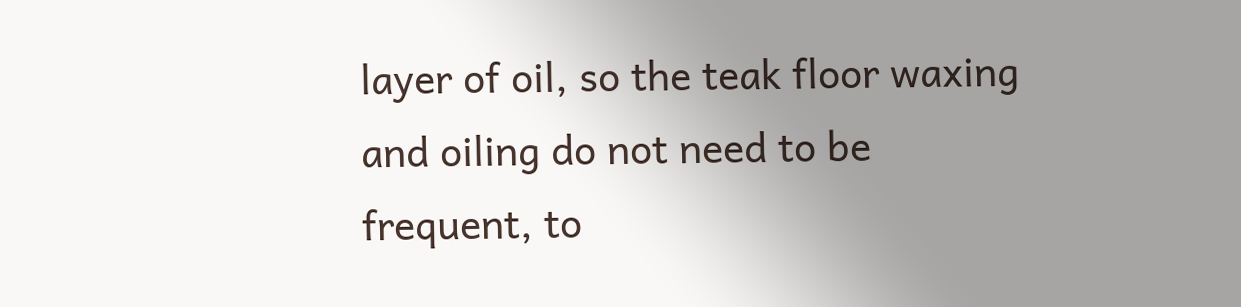layer of oil, so the teak floor waxing and oiling do not need to be frequent, to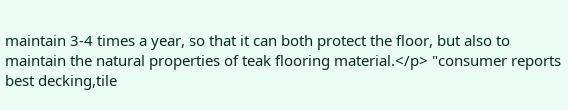maintain 3-4 times a year, so that it can both protect the floor, but also to maintain the natural properties of teak flooring material.</p> "consumer reports best decking,tile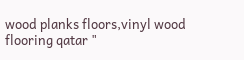wood planks floors,vinyl wood flooring qatar "